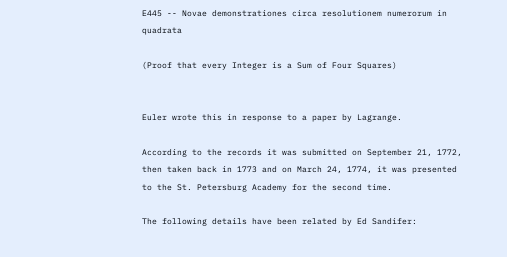E445 -- Novae demonstrationes circa resolutionem numerorum in quadrata

(Proof that every Integer is a Sum of Four Squares)


Euler wrote this in response to a paper by Lagrange.

According to the records it was submitted on September 21, 1772, then taken back in 1773 and on March 24, 1774, it was presented to the St. Petersburg Academy for the second time.

The following details have been related by Ed Sandifer: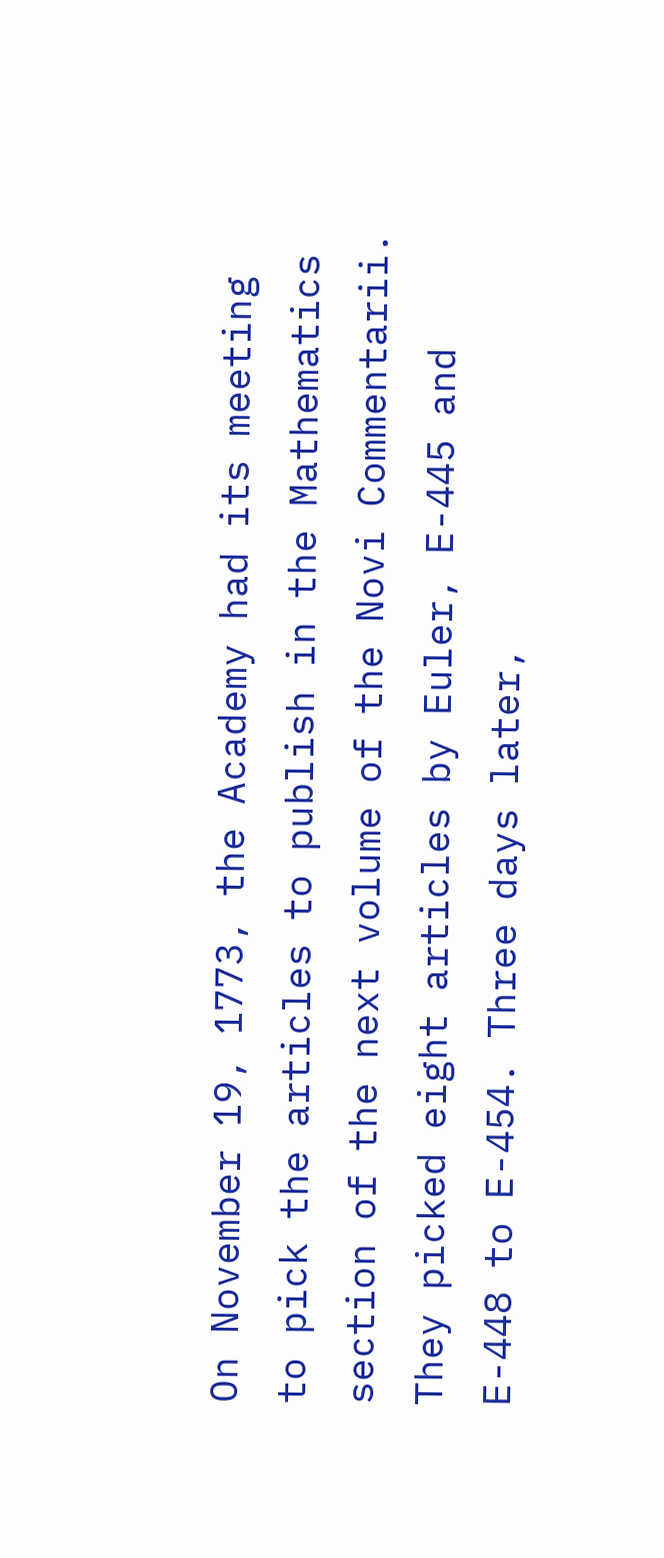On November 19, 1773, the Academy had its meeting to pick the articles to publish in the Mathematics section of the next volume of the Novi Commentarii. They picked eight articles by Euler, E-445 and E-448 to E-454. Three days later,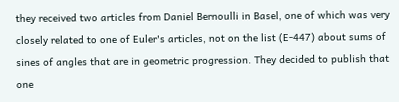they received two articles from Daniel Bernoulli in Basel, one of which was very closely related to one of Euler's articles, not on the list (E-447) about sums of sines of angles that are in geometric progression. They decided to publish that one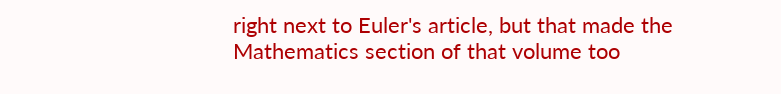right next to Euler's article, but that made the Mathematics section of that volume too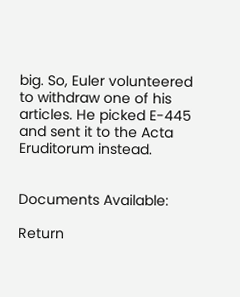big. So, Euler volunteered to withdraw one of his articles. He picked E-445 and sent it to the Acta Eruditorum instead.


Documents Available:

Return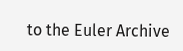to the Euler Archive